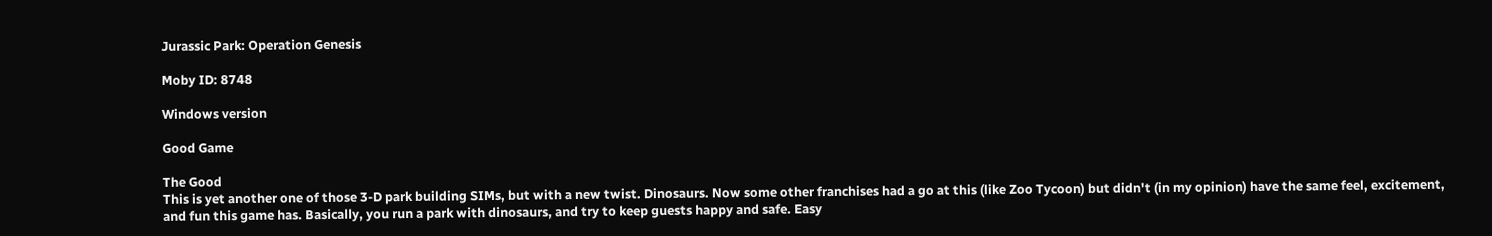Jurassic Park: Operation Genesis

Moby ID: 8748

Windows version

Good Game

The Good
This is yet another one of those 3-D park building SIMs, but with a new twist. Dinosaurs. Now some other franchises had a go at this (like Zoo Tycoon) but didn't (in my opinion) have the same feel, excitement, and fun this game has. Basically, you run a park with dinosaurs, and try to keep guests happy and safe. Easy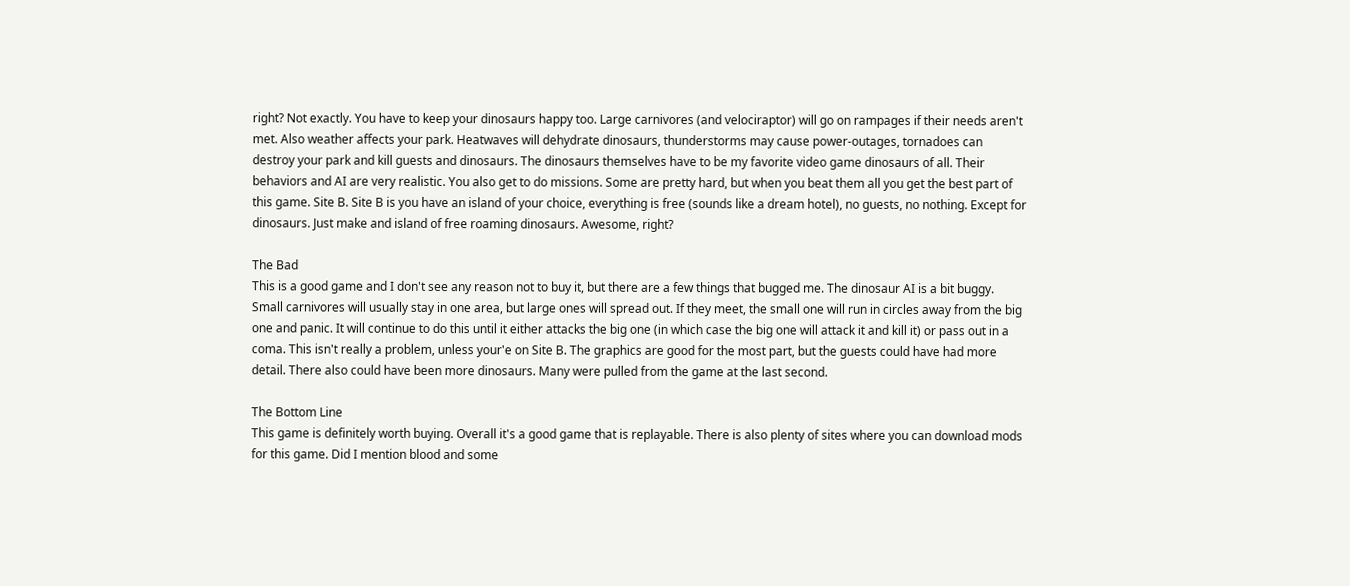right? Not exactly. You have to keep your dinosaurs happy too. Large carnivores (and velociraptor) will go on rampages if their needs aren't met. Also weather affects your park. Heatwaves will dehydrate dinosaurs, thunderstorms may cause power-outages, tornadoes can destroy your park and kill guests and dinosaurs. The dinosaurs themselves have to be my favorite video game dinosaurs of all. Their behaviors and AI are very realistic. You also get to do missions. Some are pretty hard, but when you beat them all you get the best part of this game. Site B. Site B is you have an island of your choice, everything is free (sounds like a dream hotel), no guests, no nothing. Except for dinosaurs. Just make and island of free roaming dinosaurs. Awesome, right?

The Bad
This is a good game and I don't see any reason not to buy it, but there are a few things that bugged me. The dinosaur AI is a bit buggy. Small carnivores will usually stay in one area, but large ones will spread out. If they meet, the small one will run in circles away from the big one and panic. It will continue to do this until it either attacks the big one (in which case the big one will attack it and kill it) or pass out in a coma. This isn't really a problem, unless your'e on Site B. The graphics are good for the most part, but the guests could have had more detail. There also could have been more dinosaurs. Many were pulled from the game at the last second.

The Bottom Line
This game is definitely worth buying. Overall it's a good game that is replayable. There is also plenty of sites where you can download mods for this game. Did I mention blood and some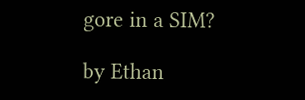gore in a SIM?

by Ethan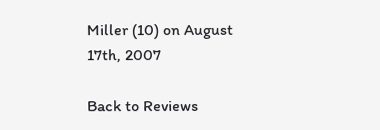Miller (10) on August 17th, 2007

Back to Reviews